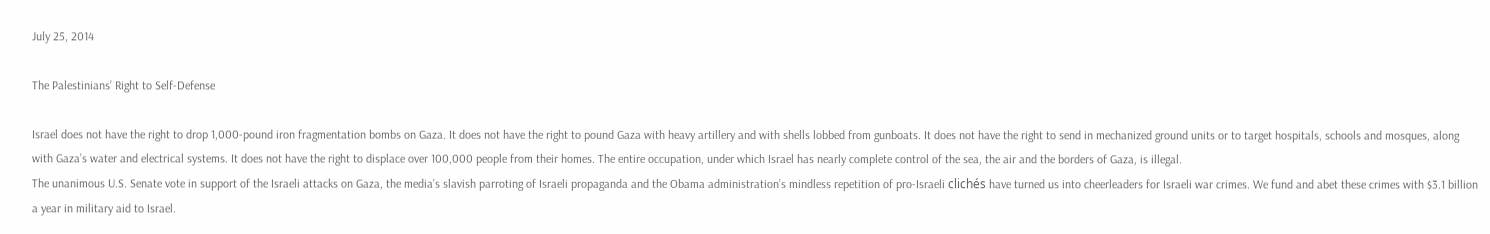July 25, 2014

The Palestinians’ Right to Self-Defense

Israel does not have the right to drop 1,000-pound iron fragmentation bombs on Gaza. It does not have the right to pound Gaza with heavy artillery and with shells lobbed from gunboats. It does not have the right to send in mechanized ground units or to target hospitals, schools and mosques, along with Gaza’s water and electrical systems. It does not have the right to displace over 100,000 people from their homes. The entire occupation, under which Israel has nearly complete control of the sea, the air and the borders of Gaza, is illegal.
The unanimous U.S. Senate vote in support of the Israeli attacks on Gaza, the media’s slavish parroting of Israeli propaganda and the Obama administration’s mindless repetition of pro-Israeli clichés have turned us into cheerleaders for Israeli war crimes. We fund and abet these crimes with $3.1 billion a year in military aid to Israel.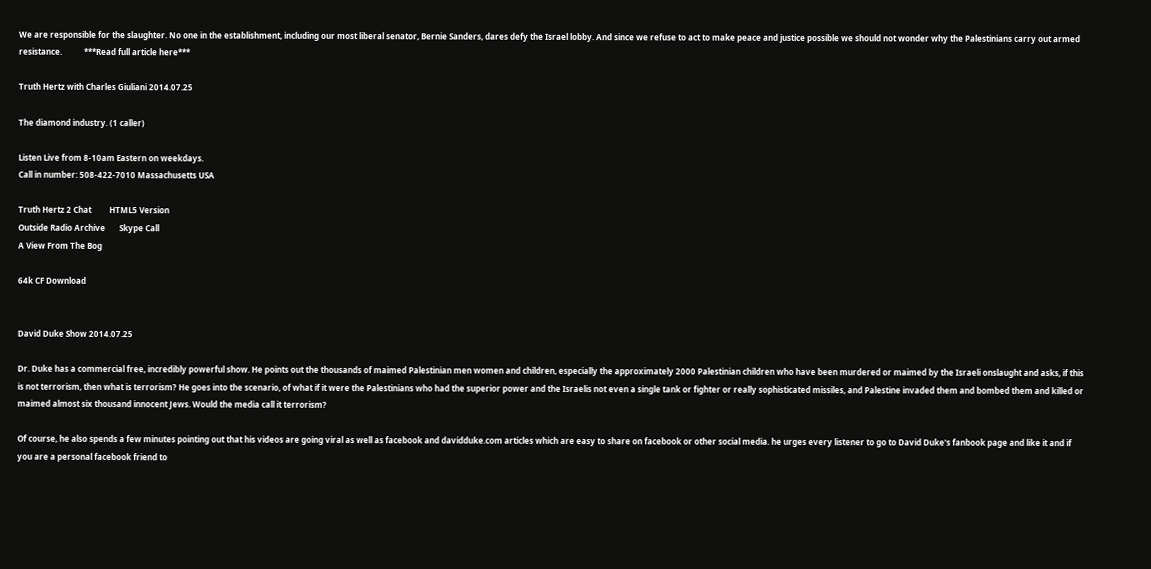We are responsible for the slaughter. No one in the establishment, including our most liberal senator, Bernie Sanders, dares defy the Israel lobby. And since we refuse to act to make peace and justice possible we should not wonder why the Palestinians carry out armed resistance.           ***Read full article here***

Truth Hertz with Charles Giuliani 2014.07.25

The diamond industry. (1 caller)

Listen Live from 8-10am Eastern on weekdays.
Call in number: 508-422-7010 Massachusetts USA

Truth Hertz 2 Chat         HTML5 Version
Outside Radio Archive       Skype Call
A View From The Bog

64k CF Download


David Duke Show 2014.07.25

Dr. Duke has a commercial free, incredibly powerful show. He points out the thousands of maimed Palestinian men women and children, especially the approximately 2000 Palestinian children who have been murdered or maimed by the Israeli onslaught and asks, if this is not terrorism, then what is terrorism? He goes into the scenario, of what if it were the Palestinians who had the superior power and the Israelis not even a single tank or fighter or really sophisticated missiles, and Palestine invaded them and bombed them and killed or maimed almost six thousand innocent Jews. Would the media call it terrorism?

Of course, he also spends a few minutes pointing out that his videos are going viral as well as facebook and davidduke.com articles which are easy to share on facebook or other social media. he urges every listener to go to David Duke's fanbook page and like it and if you are a personal facebook friend to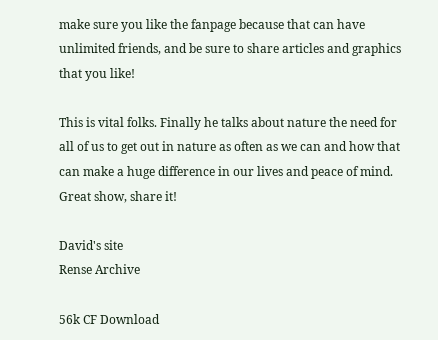make sure you like the fanpage because that can have unlimited friends, and be sure to share articles and graphics that you like!

This is vital folks. Finally he talks about nature the need for all of us to get out in nature as often as we can and how that can make a huge difference in our lives and peace of mind. Great show, share it!

David's site
Rense Archive

56k CF Download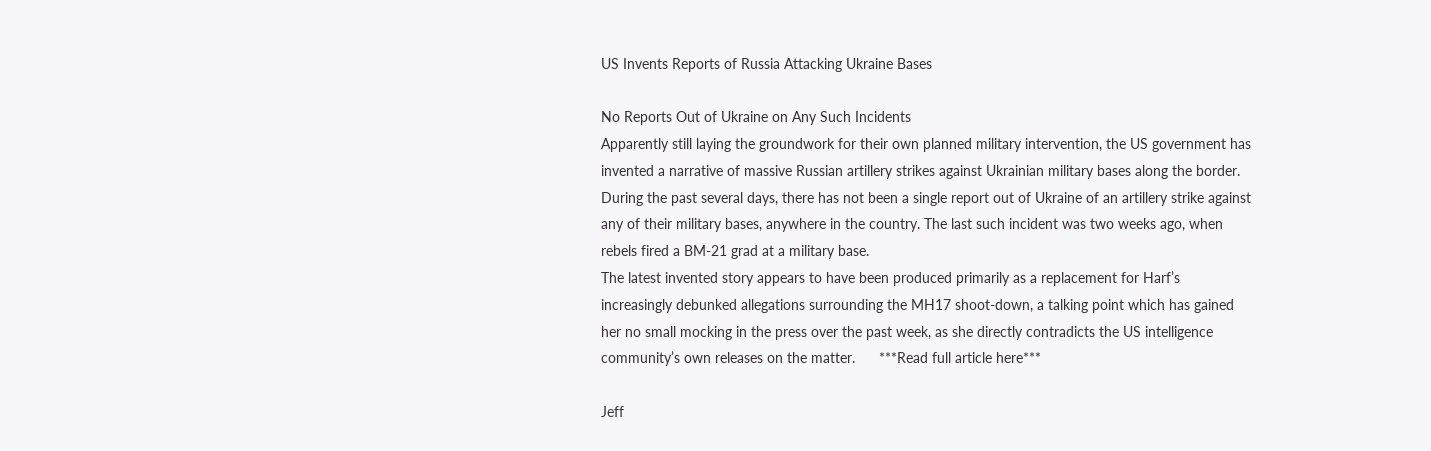US Invents Reports of Russia Attacking Ukraine Bases

No Reports Out of Ukraine on Any Such Incidents
Apparently still laying the groundwork for their own planned military intervention, the US government has invented a narrative of massive Russian artillery strikes against Ukrainian military bases along the border.
During the past several days, there has not been a single report out of Ukraine of an artillery strike against any of their military bases, anywhere in the country. The last such incident was two weeks ago, when rebels fired a BM-21 grad at a military base.
The latest invented story appears to have been produced primarily as a replacement for Harf’s increasingly debunked allegations surrounding the MH17 shoot-down, a talking point which has gained her no small mocking in the press over the past week, as she directly contradicts the US intelligence community’s own releases on the matter.      ***Read full article here***

Jeff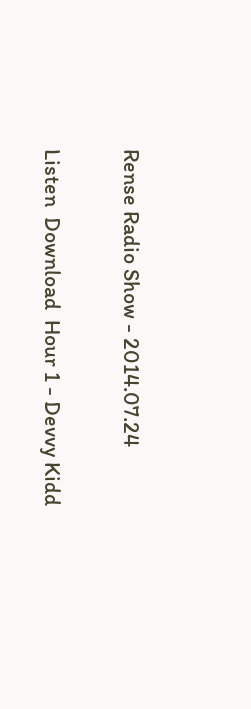Rense Radio Show - 2014.07.24

Listen  Download  Hour 1 - Devvy Kidd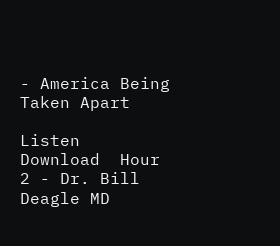- America Being Taken Apart

Listen  Download  Hour 2 - Dr. Bill Deagle MD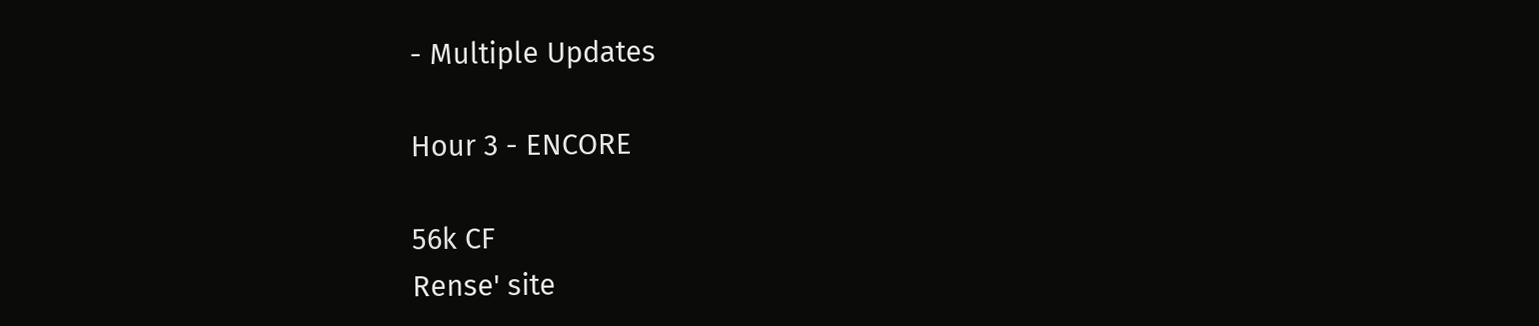- Multiple Updates

Hour 3 - ENCORE

56k CF
Rense' site